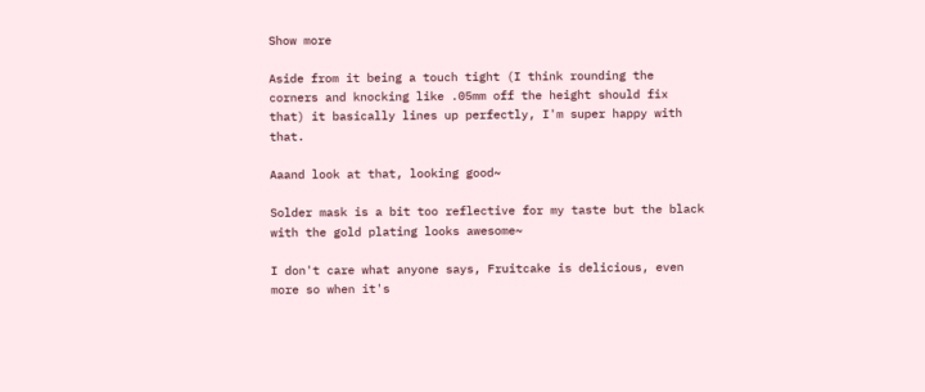Show more

Aside from it being a touch tight (I think rounding the corners and knocking like .05mm off the height should fix that) it basically lines up perfectly, I'm super happy with that.

Aaand look at that, looking good~

Solder mask is a bit too reflective for my taste but the black with the gold plating looks awesome~

I don't care what anyone says, Fruitcake is delicious, even more so when it's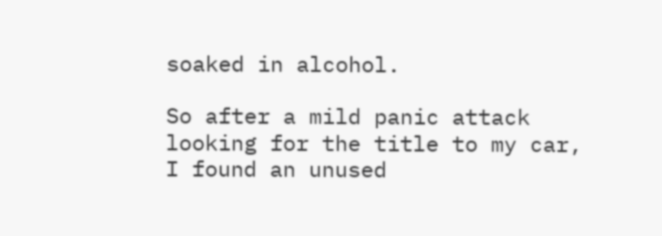soaked in alcohol.

So after a mild panic attack looking for the title to my car, I found an unused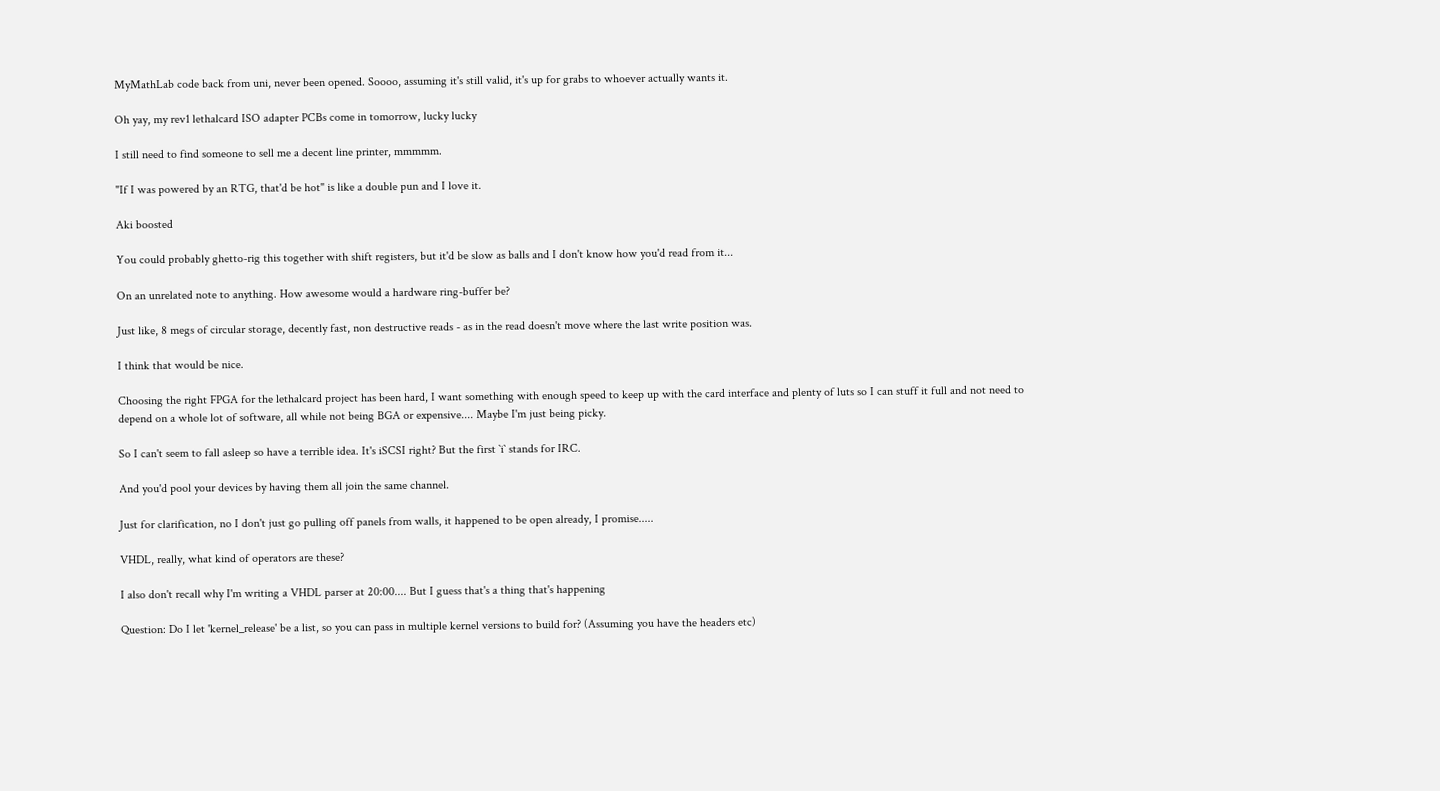MyMathLab code back from uni, never been opened. Soooo, assuming it's still valid, it's up for grabs to whoever actually wants it.

Oh yay, my rev1 lethalcard ISO adapter PCBs come in tomorrow, lucky lucky

I still need to find someone to sell me a decent line printer, mmmmm.

"If I was powered by an RTG, that'd be hot" is like a double pun and I love it.

Aki boosted

You could probably ghetto-rig this together with shift registers, but it'd be slow as balls and I don't know how you'd read from it...

On an unrelated note to anything. How awesome would a hardware ring-buffer be?

Just like, 8 megs of circular storage, decently fast, non destructive reads - as in the read doesn't move where the last write position was.

I think that would be nice.

Choosing the right FPGA for the lethalcard project has been hard, I want something with enough speed to keep up with the card interface and plenty of luts so I can stuff it full and not need to depend on a whole lot of software, all while not being BGA or expensive.... Maybe I'm just being picky.

So I can't seem to fall asleep so have a terrible idea. It's iSCSI right? But the first `i` stands for IRC.

And you'd pool your devices by having them all join the same channel.

Just for clarification, no I don't just go pulling off panels from walls, it happened to be open already, I promise.....

VHDL, really, what kind of operators are these?

I also don't recall why I'm writing a VHDL parser at 20:00.... But I guess that's a thing that's happening

Question: Do I let 'kernel_release' be a list, so you can pass in multiple kernel versions to build for? (Assuming you have the headers etc)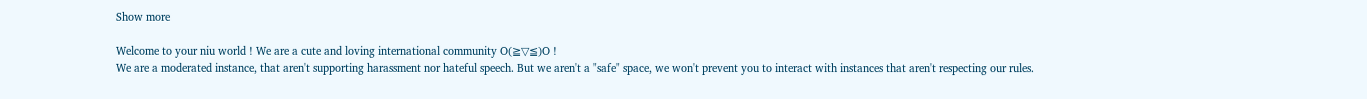Show more

Welcome to your niu world ! We are a cute and loving international community O(≧▽≦)O !
We are a moderated instance, that aren't supporting harassment nor hateful speech. But we aren't a "safe" space, we won't prevent you to interact with instances that aren't respecting our rules.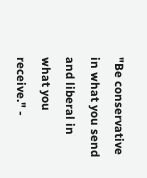"Be conservative in what you send and liberal in what you receive." -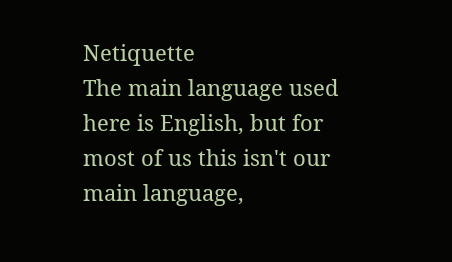Netiquette
The main language used here is English, but for most of us this isn't our main language,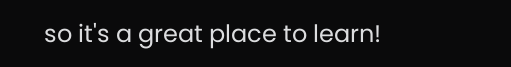so it's a great place to learn!